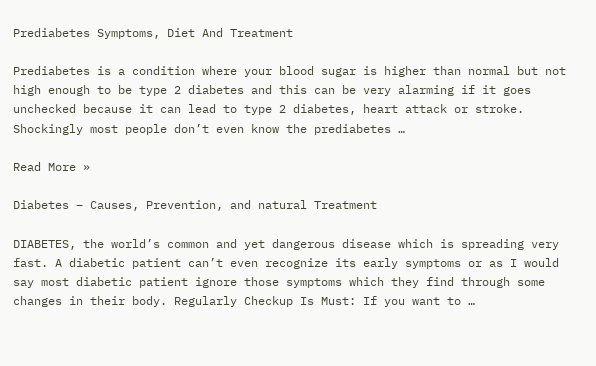Prediabetes Symptoms, Diet And Treatment

Prediabetes is a condition where your blood sugar is higher than normal but not high enough to be type 2 diabetes and this can be very alarming if it goes unchecked because it can lead to type 2 diabetes, heart attack or stroke. Shockingly most people don’t even know the prediabetes …

Read More »

Diabetes – Causes, Prevention, and natural Treatment

DIABETES, the world’s common and yet dangerous disease which is spreading very fast. A diabetic patient can’t even recognize its early symptoms or as I would say most diabetic patient ignore those symptoms which they find through some changes in their body. Regularly Checkup Is Must: If you want to …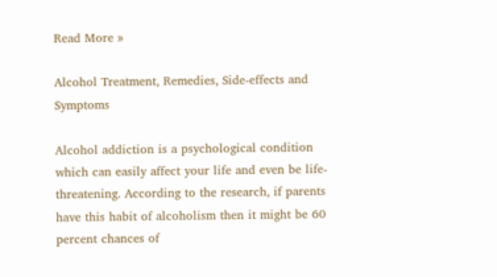Read More »

Alcohol Treatment, Remedies, Side-effects and Symptoms

Alcohol addiction is a psychological condition which can easily affect your life and even be life-threatening. According to the research, if parents have this habit of alcoholism then it might be 60 percent chances of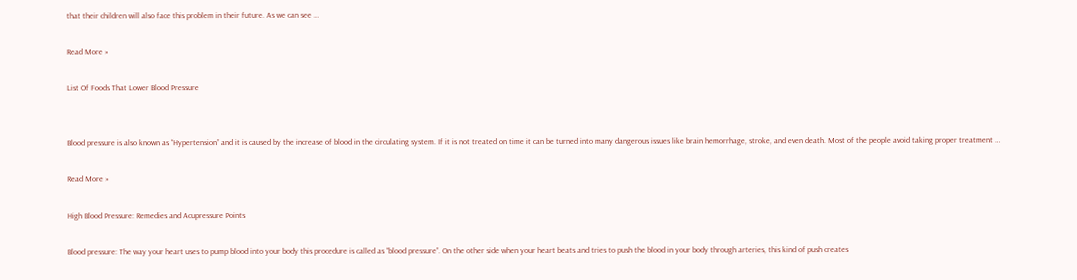that their children will also face this problem in their future. As we can see …

Read More »

List Of Foods That Lower Blood Pressure


Blood pressure is also known as “Hypertension” and it is caused by the increase of blood in the circulating system. If it is not treated on time it can be turned into many dangerous issues like brain hemorrhage, stroke, and even death. Most of the people avoid taking proper treatment …

Read More »

High Blood Pressure: Remedies and Acupressure Points

Blood pressure: The way your heart uses to pump blood into your body this procedure is called as “blood pressure”. On the other side when your heart beats and tries to push the blood in your body through arteries, this kind of push creates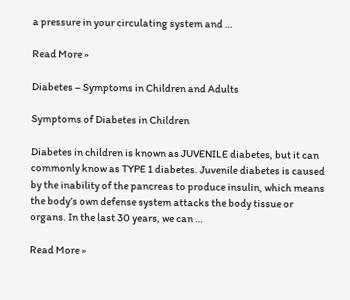a pressure in your circulating system and …

Read More »

Diabetes – Symptoms in Children and Adults

Symptoms of Diabetes in Children

Diabetes in children is known as JUVENILE diabetes, but it can commonly know as TYPE 1 diabetes. Juvenile diabetes is caused by the inability of the pancreas to produce insulin, which means the body’s own defense system attacks the body tissue or organs. In the last 30 years, we can …

Read More »